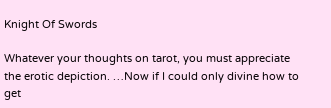Knight Of Swords

Whatever your thoughts on tarot, you must appreciate the erotic depiction. …Now if I could only divine how to get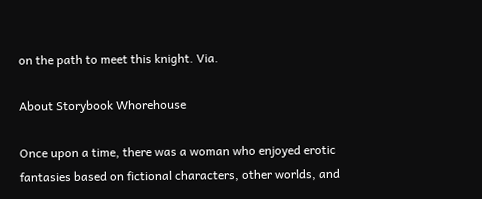on the path to meet this knight. Via.

About Storybook Whorehouse

Once upon a time, there was a woman who enjoyed erotic fantasies based on fictional characters, other worlds, and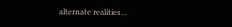alternate realities...